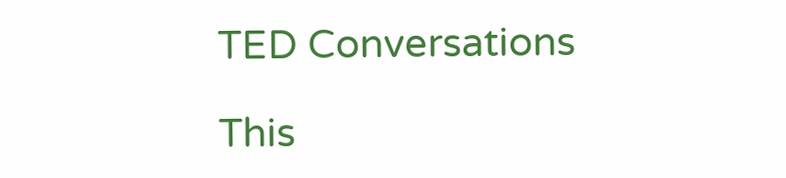TED Conversations

This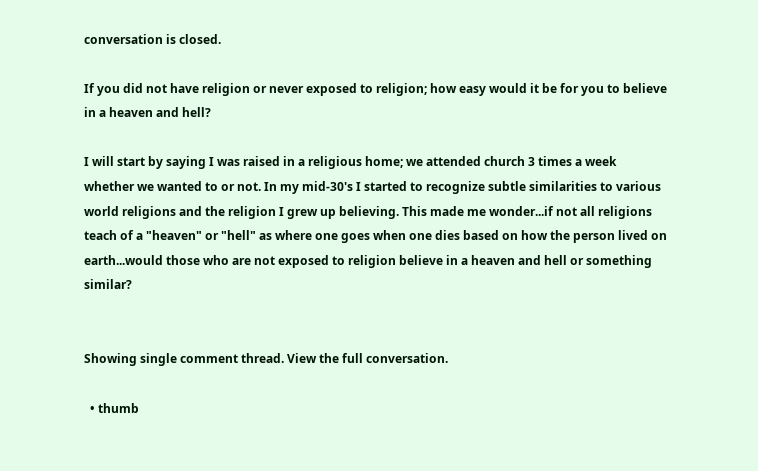conversation is closed.

If you did not have religion or never exposed to religion; how easy would it be for you to believe in a heaven and hell?

I will start by saying I was raised in a religious home; we attended church 3 times a week whether we wanted to or not. In my mid-30's I started to recognize subtle similarities to various world religions and the religion I grew up believing. This made me wonder...if not all religions teach of a "heaven" or "hell" as where one goes when one dies based on how the person lived on earth...would those who are not exposed to religion believe in a heaven and hell or something similar?


Showing single comment thread. View the full conversation.

  • thumb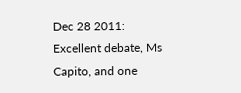Dec 28 2011: Excellent debate, Ms Capito, and one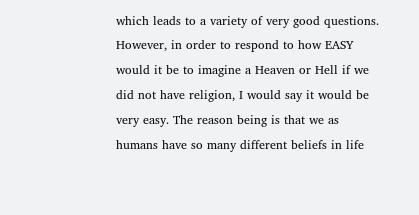which leads to a variety of very good questions. However, in order to respond to how EASY would it be to imagine a Heaven or Hell if we did not have religion, I would say it would be very easy. The reason being is that we as humans have so many different beliefs in life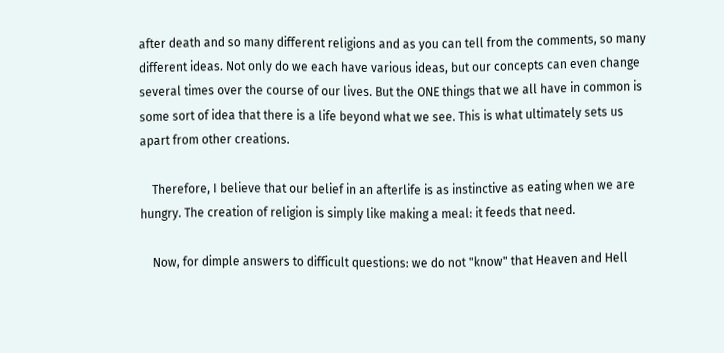after death and so many different religions and as you can tell from the comments, so many different ideas. Not only do we each have various ideas, but our concepts can even change several times over the course of our lives. But the ONE things that we all have in common is some sort of idea that there is a life beyond what we see. This is what ultimately sets us apart from other creations.

    Therefore, I believe that our belief in an afterlife is as instinctive as eating when we are hungry. The creation of religion is simply like making a meal: it feeds that need.

    Now, for dimple answers to difficult questions: we do not "know" that Heaven and Hell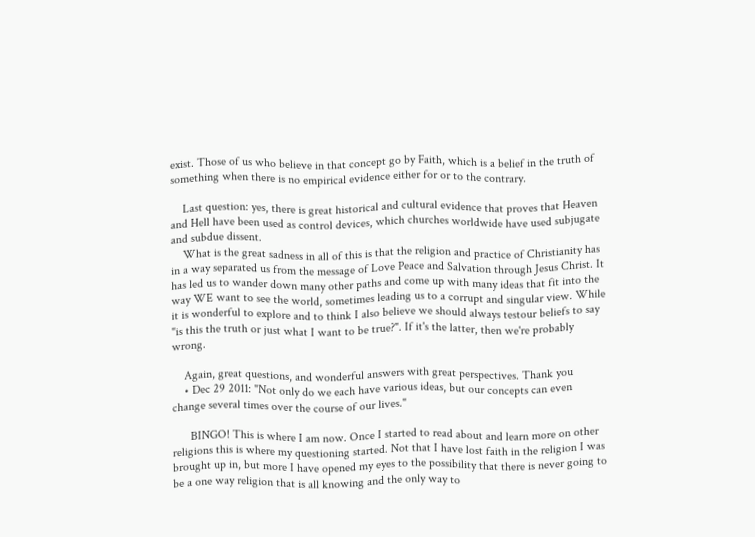exist. Those of us who believe in that concept go by Faith, which is a belief in the truth of something when there is no empirical evidence either for or to the contrary.

    Last question: yes, there is great historical and cultural evidence that proves that Heaven and Hell have been used as control devices, which churches worldwide have used subjugate and subdue dissent.
    What is the great sadness in all of this is that the religion and practice of Christianity has in a way separated us from the message of Love Peace and Salvation through Jesus Christ. It has led us to wander down many other paths and come up with many ideas that fit into the way WE want to see the world, sometimes leading us to a corrupt and singular view. While it is wonderful to explore and to think I also believe we should always testour beliefs to say "is this the truth or just what I want to be true?". If it's the latter, then we're probably wrong.

    Again, great questions, and wonderful answers with great perspectives. Thank you
    • Dec 29 2011: "Not only do we each have various ideas, but our concepts can even change several times over the course of our lives."

      BINGO! This is where I am now. Once I started to read about and learn more on other religions this is where my questioning started. Not that I have lost faith in the religion I was brought up in, but more I have opened my eyes to the possibility that there is never going to be a one way religion that is all knowing and the only way to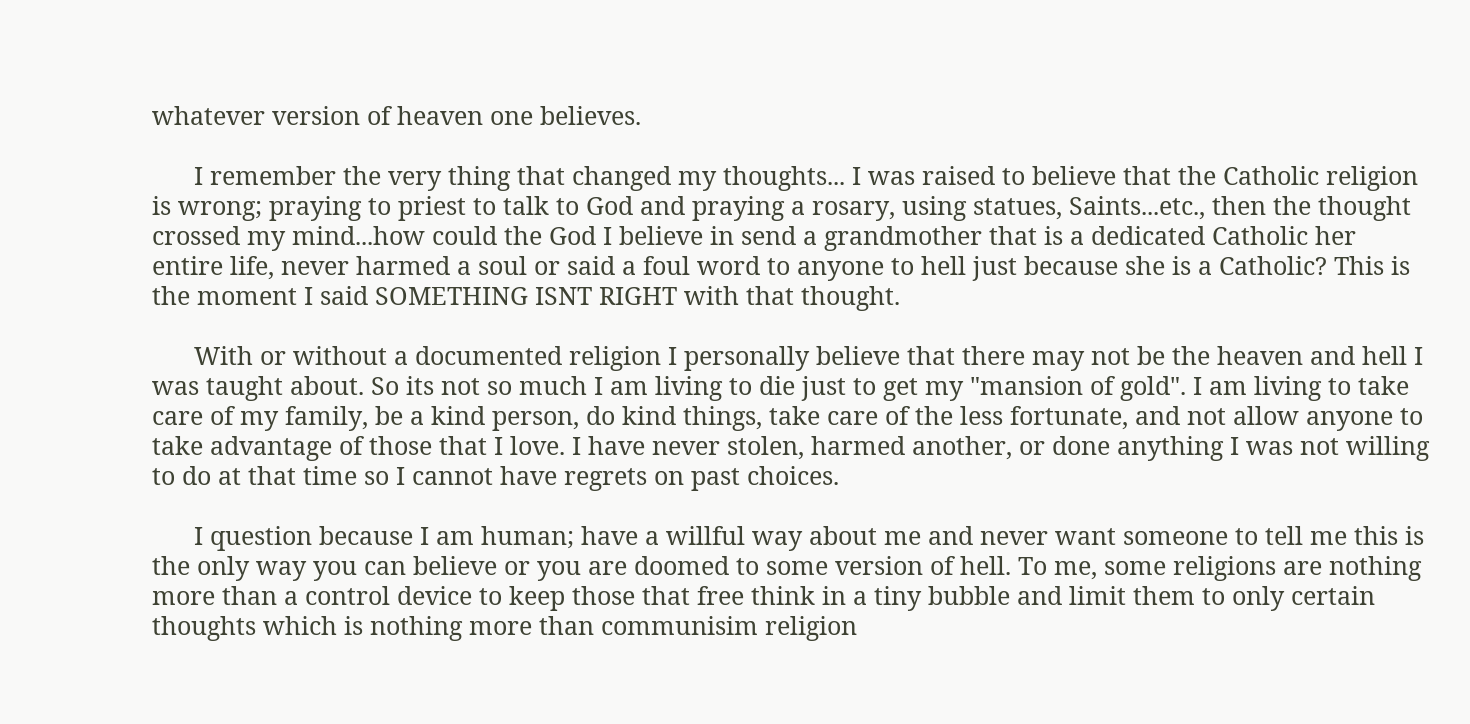whatever version of heaven one believes.

      I remember the very thing that changed my thoughts... I was raised to believe that the Catholic religion is wrong; praying to priest to talk to God and praying a rosary, using statues, Saints...etc., then the thought crossed my mind...how could the God I believe in send a grandmother that is a dedicated Catholic her entire life, never harmed a soul or said a foul word to anyone to hell just because she is a Catholic? This is the moment I said SOMETHING ISNT RIGHT with that thought.

      With or without a documented religion I personally believe that there may not be the heaven and hell I was taught about. So its not so much I am living to die just to get my "mansion of gold". I am living to take care of my family, be a kind person, do kind things, take care of the less fortunate, and not allow anyone to take advantage of those that I love. I have never stolen, harmed another, or done anything I was not willing to do at that time so I cannot have regrets on past choices.

      I question because I am human; have a willful way about me and never want someone to tell me this is the only way you can believe or you are doomed to some version of hell. To me, some religions are nothing more than a control device to keep those that free think in a tiny bubble and limit them to only certain thoughts which is nothing more than communisim religion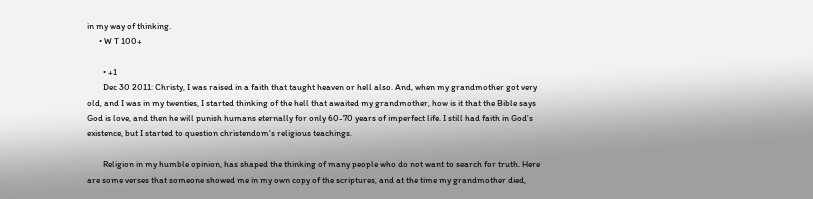in my way of thinking.
      • W T 100+

        • +1
        Dec 30 2011: Christy, I was raised in a faith that taught heaven or hell also. And, when my grandmother got very old, and I was in my twenties, I started thinking of the hell that awaited my grandmother, how is it that the Bible says God is love, and then he will punish humans eternally for only 60-70 years of imperfect life. I still had faith in God's existence, but I started to question christendom's religious teachings.

        Religion in my humble opinion, has shaped the thinking of many people who do not want to search for truth. Here are some verses that someone showed me in my own copy of the scriptures, and at the time my grandmother died,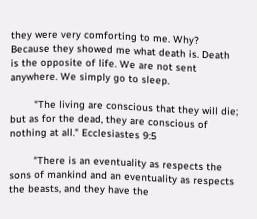they were very comforting to me. Why? Because they showed me what death is. Death is the opposite of life. We are not sent anywhere. We simply go to sleep.

        "The living are conscious that they will die; but as for the dead, they are conscious of nothing at all." Ecclesiastes 9:5

        "There is an eventuality as respects the sons of mankind and an eventuality as respects the beasts, and they have the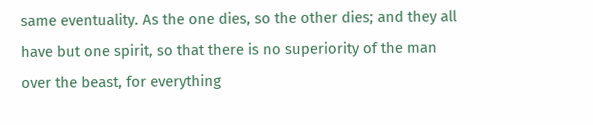same eventuality. As the one dies, so the other dies; and they all have but one spirit, so that there is no superiority of the man over the beast, for everything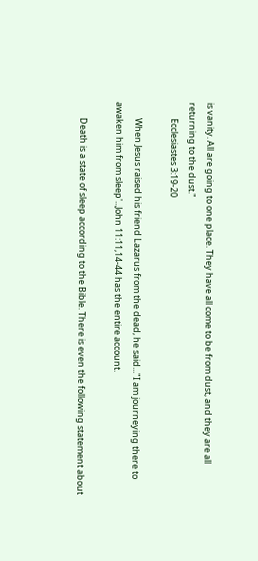is vanity. All are going to one place. They have all come to be from dust, and they are all returning to the dust."
        Ecclesiastes 3:19-20

        When Jesus raised his friend Lazarus from the dead, he said..."I am journeying there to awaken him from sleep'...John 11:11,14-44 has the entire account.

        Death is a state of sleep according to the Bible. There is even the following statement about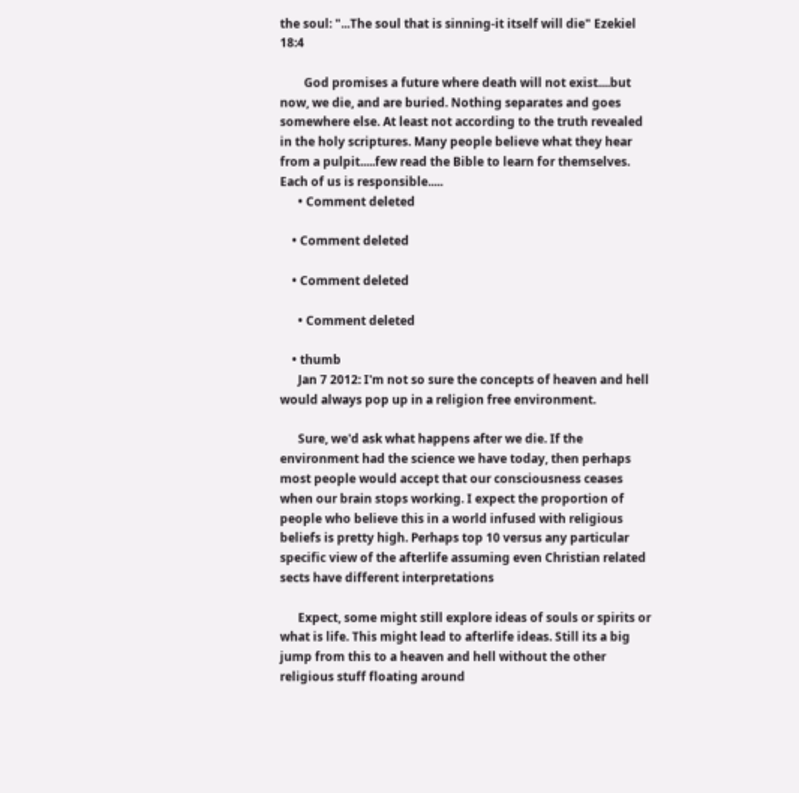the soul: "...The soul that is sinning-it itself will die" Ezekiel 18:4

        God promises a future where death will not exist....but now, we die, and are buried. Nothing separates and goes somewhere else. At least not according to the truth revealed in the holy scriptures. Many people believe what they hear from a pulpit.....few read the Bible to learn for themselves. Each of us is responsible.....
      • Comment deleted

    • Comment deleted

    • Comment deleted

      • Comment deleted

    • thumb
      Jan 7 2012: I'm not so sure the concepts of heaven and hell would always pop up in a religion free environment.

      Sure, we'd ask what happens after we die. If the environment had the science we have today, then perhaps most people would accept that our consciousness ceases when our brain stops working. I expect the proportion of people who believe this in a world infused with religious beliefs is pretty high. Perhaps top 10 versus any particular specific view of the afterlife assuming even Christian related sects have different interpretations

      Expect, some might still explore ideas of souls or spirits or what is life. This might lead to afterlife ideas. Still its a big jump from this to a heaven and hell without the other religious stuff floating around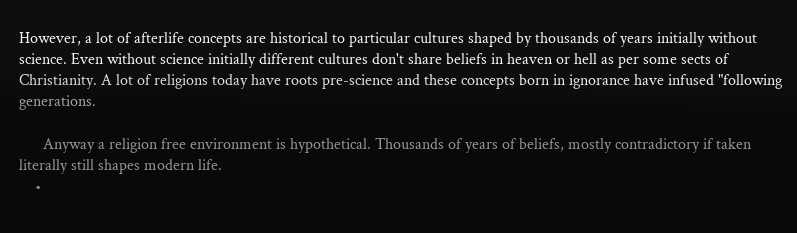However, a lot of afterlife concepts are historical to particular cultures shaped by thousands of years initially without science. Even without science initially different cultures don't share beliefs in heaven or hell as per some sects of Christianity. A lot of religions today have roots pre-science and these concepts born in ignorance have infused "following generations.

      Anyway a religion free environment is hypothetical. Thousands of years of beliefs, mostly contradictory if taken literally still shapes modern life.
    •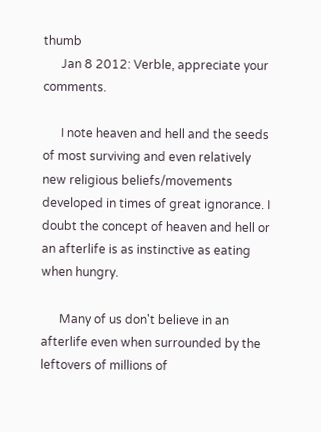thumb
      Jan 8 2012: Verble, appreciate your comments.

      I note heaven and hell and the seeds of most surviving and even relatively new religious beliefs/movements developed in times of great ignorance. I doubt the concept of heaven and hell or an afterlife is as instinctive as eating when hungry.

      Many of us don't believe in an afterlife even when surrounded by the leftovers of millions of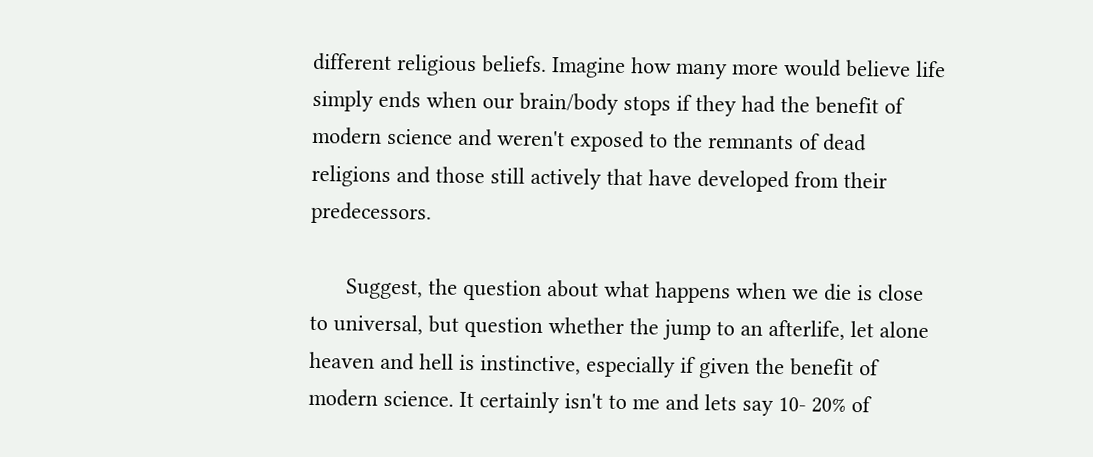different religious beliefs. Imagine how many more would believe life simply ends when our brain/body stops if they had the benefit of modern science and weren't exposed to the remnants of dead religions and those still actively that have developed from their predecessors.

      Suggest, the question about what happens when we die is close to universal, but question whether the jump to an afterlife, let alone heaven and hell is instinctive, especially if given the benefit of modern science. It certainly isn't to me and lets say 10- 20% of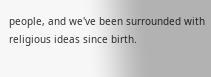people, and we've been surrounded with religious ideas since birth.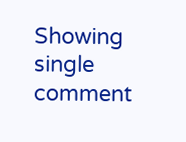Showing single comment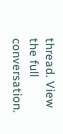thread. View the full conversation.